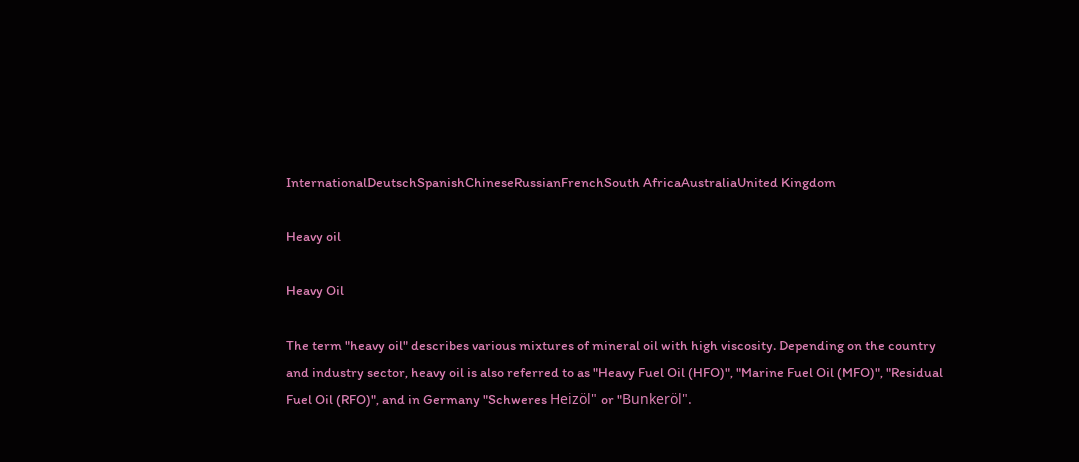InternationalDeutschSpanishChineseRussianFrenchSouth AfricaAustraliaUnited Kingdom

Heavy oil

Heavy Oil

The term "heavy oil" describes various mixtures of mineral oil with high viscosity. Depending on the country and industry sector, heavy oil is also referred to as "Heavy Fuel Oil (HFO)", "Marine Fuel Oil (MFO)", "Residual Fuel Oil (RFO)", and in Germany "Schweres Heizöl" or "Bunkeröl".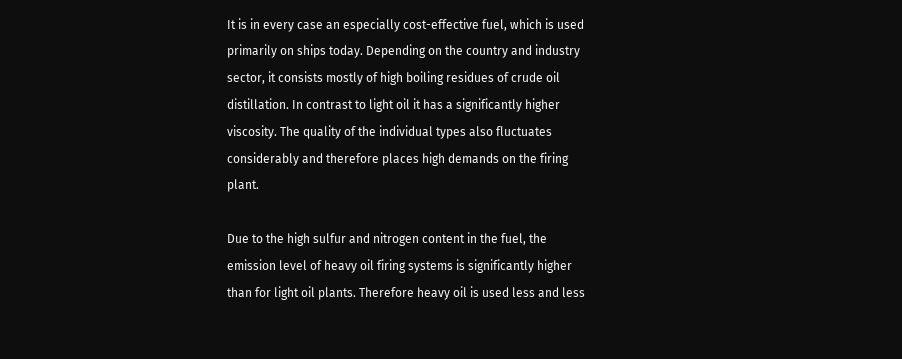It is in every case an especially cost-effective fuel, which is used primarily on ships today. Depending on the country and industry sector, it consists mostly of high boiling residues of crude oil distillation. In contrast to light oil it has a significantly higher viscosity. The quality of the individual types also fluctuates considerably and therefore places high demands on the firing plant.

Due to the high sulfur and nitrogen content in the fuel, the emission level of heavy oil firing systems is significantly higher than for light oil plants. Therefore heavy oil is used less and less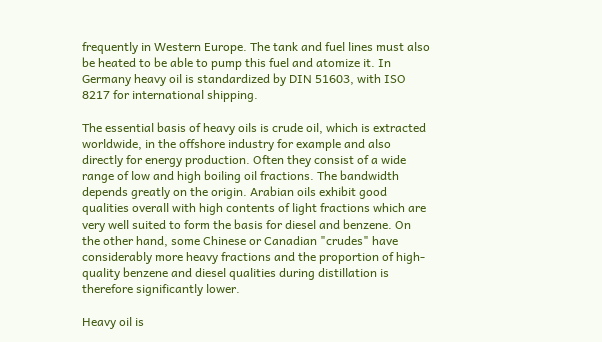frequently in Western Europe. The tank and fuel lines must also be heated to be able to pump this fuel and atomize it. In Germany heavy oil is standardized by DIN 51603, with ISO 8217 for international shipping.

The essential basis of heavy oils is crude oil, which is extracted worldwide, in the offshore industry for example and also directly for energy production. Often they consist of a wide range of low and high boiling oil fractions. The bandwidth depends greatly on the origin. Arabian oils exhibit good qualities overall with high contents of light fractions which are very well suited to form the basis for diesel and benzene. On the other hand, some Chinese or Canadian "crudes" have considerably more heavy fractions and the proportion of high-quality benzene and diesel qualities during distillation is therefore significantly lower.

Heavy oil is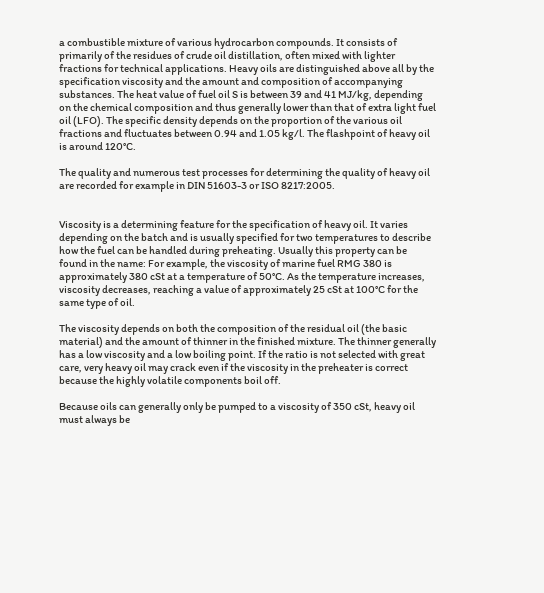a combustible mixture of various hydrocarbon compounds. It consists of primarily of the residues of crude oil distillation, often mixed with lighter fractions for technical applications. Heavy oils are distinguished above all by the specification viscosity and the amount and composition of accompanying substances. The heat value of fuel oil S is between 39 and 41 MJ/kg, depending on the chemical composition and thus generally lower than that of extra light fuel oil (LFO). The specific density depends on the proportion of the various oil fractions and fluctuates between 0.94 and 1.05 kg/l. The flashpoint of heavy oil is around 120°C.

The quality and numerous test processes for determining the quality of heavy oil are recorded for example in DIN 51603-3 or ISO 8217:2005.


Viscosity is a determining feature for the specification of heavy oil. It varies depending on the batch and is usually specified for two temperatures to describe how the fuel can be handled during preheating. Usually this property can be found in the name: For example, the viscosity of marine fuel RMG 380 is approximately 380 cSt at a temperature of 50°C. As the temperature increases, viscosity decreases, reaching a value of approximately 25 cSt at 100°C for the same type of oil.

The viscosity depends on both the composition of the residual oil (the basic material) and the amount of thinner in the finished mixture. The thinner generally has a low viscosity and a low boiling point. If the ratio is not selected with great care, very heavy oil may crack even if the viscosity in the preheater is correct because the highly volatile components boil off.

Because oils can generally only be pumped to a viscosity of 350 cSt, heavy oil must always be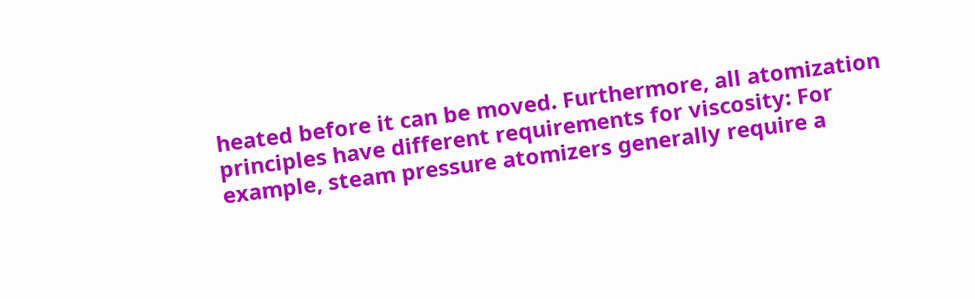heated before it can be moved. Furthermore, all atomization principles have different requirements for viscosity: For example, steam pressure atomizers generally require a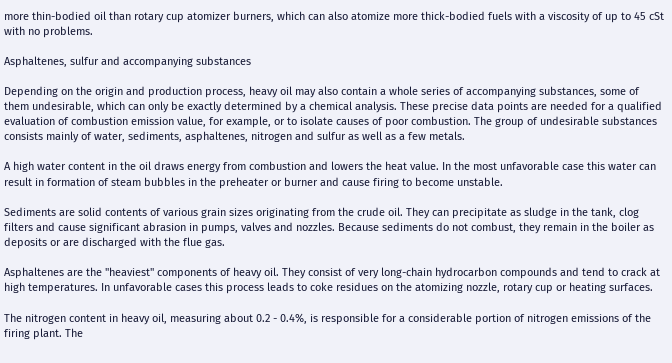more thin-bodied oil than rotary cup atomizer burners, which can also atomize more thick-bodied fuels with a viscosity of up to 45 cSt with no problems.

Asphaltenes, sulfur and accompanying substances

Depending on the origin and production process, heavy oil may also contain a whole series of accompanying substances, some of them undesirable, which can only be exactly determined by a chemical analysis. These precise data points are needed for a qualified evaluation of combustion emission value, for example, or to isolate causes of poor combustion. The group of undesirable substances consists mainly of water, sediments, asphaltenes, nitrogen and sulfur as well as a few metals.

A high water content in the oil draws energy from combustion and lowers the heat value. In the most unfavorable case this water can result in formation of steam bubbles in the preheater or burner and cause firing to become unstable.

Sediments are solid contents of various grain sizes originating from the crude oil. They can precipitate as sludge in the tank, clog filters and cause significant abrasion in pumps, valves and nozzles. Because sediments do not combust, they remain in the boiler as deposits or are discharged with the flue gas.

Asphaltenes are the "heaviest" components of heavy oil. They consist of very long-chain hydrocarbon compounds and tend to crack at high temperatures. In unfavorable cases this process leads to coke residues on the atomizing nozzle, rotary cup or heating surfaces.

The nitrogen content in heavy oil, measuring about 0.2 - 0.4%, is responsible for a considerable portion of nitrogen emissions of the firing plant. The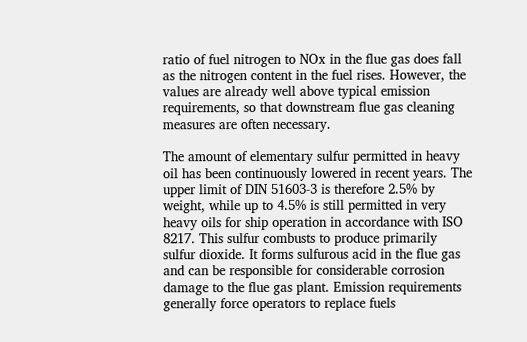ratio of fuel nitrogen to NOx in the flue gas does fall as the nitrogen content in the fuel rises. However, the values are already well above typical emission requirements, so that downstream flue gas cleaning measures are often necessary.

The amount of elementary sulfur permitted in heavy oil has been continuously lowered in recent years. The upper limit of DIN 51603-3 is therefore 2.5% by weight, while up to 4.5% is still permitted in very heavy oils for ship operation in accordance with ISO 8217. This sulfur combusts to produce primarily sulfur dioxide. It forms sulfurous acid in the flue gas and can be responsible for considerable corrosion damage to the flue gas plant. Emission requirements generally force operators to replace fuels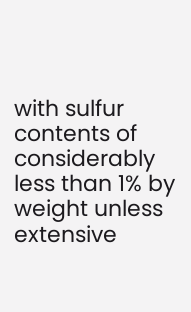with sulfur contents of considerably less than 1% by weight unless extensive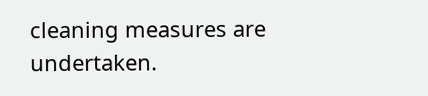cleaning measures are undertaken.